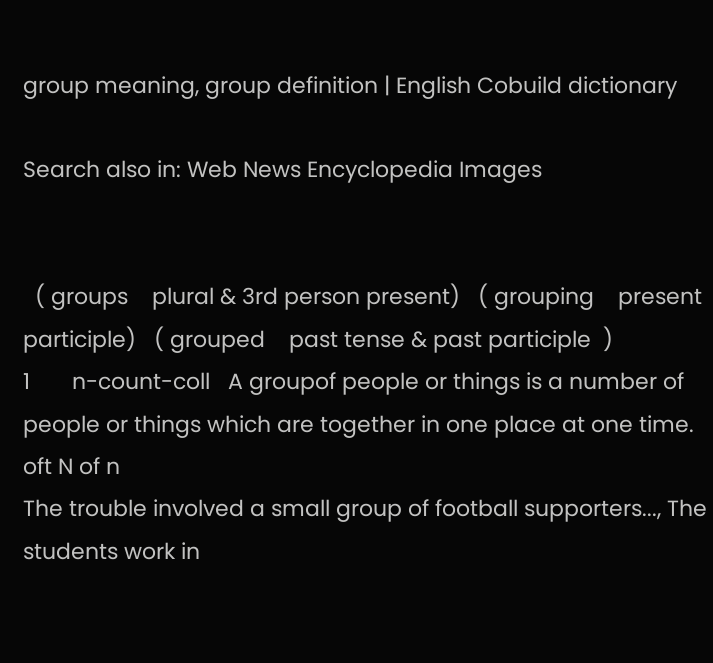group meaning, group definition | English Cobuild dictionary

Search also in: Web News Encyclopedia Images


  ( groups    plural & 3rd person present)   ( grouping    present participle)   ( grouped    past tense & past participle  )
1       n-count-coll   A groupof people or things is a number of people or things which are together in one place at one time.
oft N of n
The trouble involved a small group of football supporters..., The students work in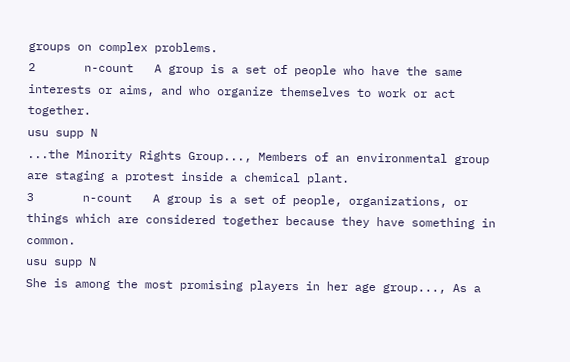groups on complex problems.
2       n-count   A group is a set of people who have the same interests or aims, and who organize themselves to work or act together.
usu supp N
...the Minority Rights Group..., Members of an environmental group are staging a protest inside a chemical plant.
3       n-count   A group is a set of people, organizations, or things which are considered together because they have something in common.
usu supp N
She is among the most promising players in her age group..., As a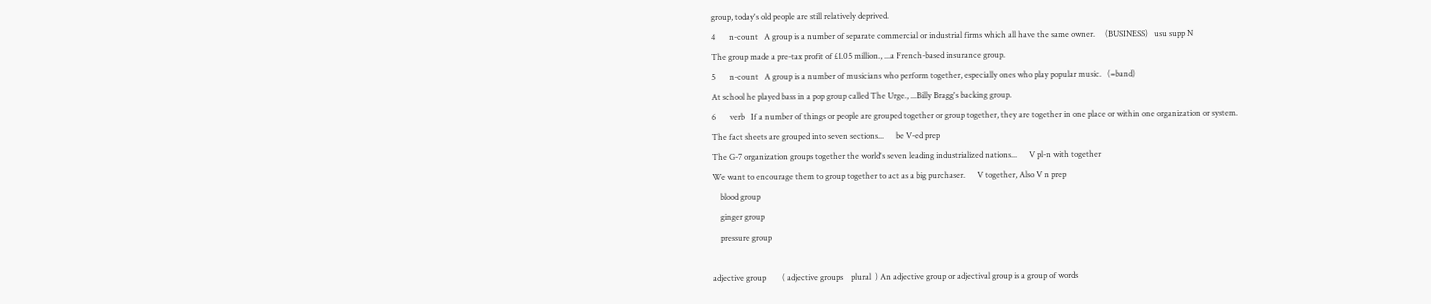group, today's old people are still relatively deprived.
4       n-count   A group is a number of separate commercial or industrial firms which all have the same owner.     (BUSINESS)   usu supp N
The group made a pre-tax profit of £1.05 million., ...a French-based insurance group.
5       n-count   A group is a number of musicians who perform together, especially ones who play popular music.   (=band)
At school he played bass in a pop group called The Urge., ...Billy Bragg's backing group.
6       verb   If a number of things or people are grouped together or group together, they are together in one place or within one organization or system.
The fact sheets are grouped into seven sections...      be V-ed prep
The G-7 organization groups together the world's seven leading industrialized nations...      V pl-n with together
We want to encourage them to group together to act as a big purchaser.      V together, Also V n prep
    blood group
    ginger group
    pressure group

adjective group        ( adjective groups    plural  ) An adjective group or adjectival group is a group of words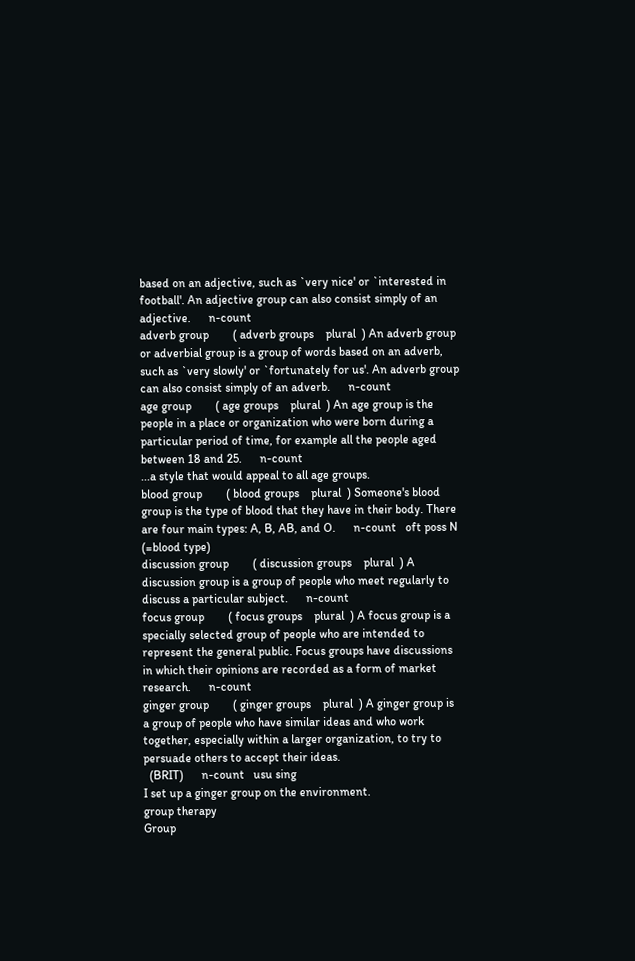based on an adjective, such as `very nice' or `interested in football'. An adjective group can also consist simply of an adjective.      n-count
adverb group        ( adverb groups    plural  ) An adverb group or adverbial group is a group of words based on an adverb, such as `very slowly' or `fortunately for us'. An adverb group can also consist simply of an adverb.      n-count
age group        ( age groups    plural  ) An age group is the people in a place or organization who were born during a particular period of time, for example all the people aged between 18 and 25.      n-count
...a style that would appeal to all age groups.
blood group        ( blood groups    plural  ) Someone's blood group is the type of blood that they have in their body. There are four main types: A, B, AB, and O.      n-count   oft poss N   (=blood type)
discussion group        ( discussion groups    plural  ) A discussion group is a group of people who meet regularly to discuss a particular subject.      n-count
focus group        ( focus groups    plural  ) A focus group is a specially selected group of people who are intended to represent the general public. Focus groups have discussions in which their opinions are recorded as a form of market research.      n-count
ginger group        ( ginger groups    plural  ) A ginger group is a group of people who have similar ideas and who work together, especially within a larger organization, to try to persuade others to accept their ideas.
  (BRIT)      n-count   usu sing
I set up a ginger group on the environment.
group therapy
Group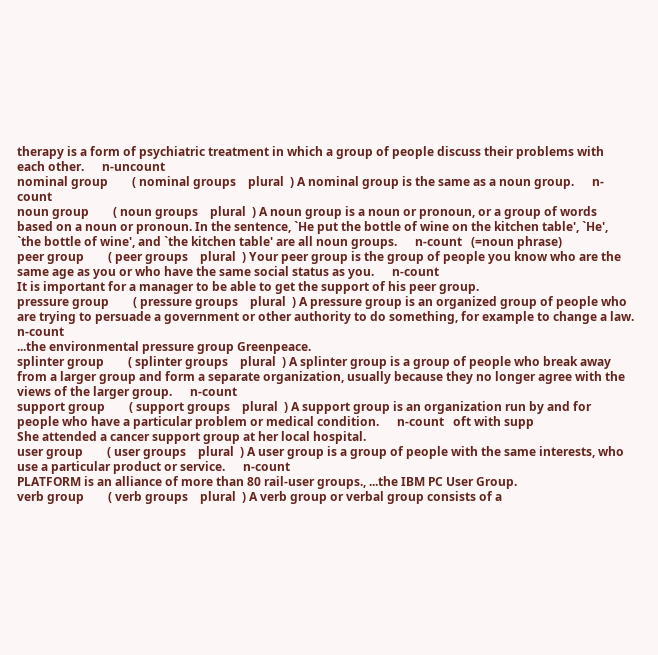therapy is a form of psychiatric treatment in which a group of people discuss their problems with each other.      n-uncount
nominal group        ( nominal groups    plural  ) A nominal group is the same as a noun group.      n-count
noun group        ( noun groups    plural  ) A noun group is a noun or pronoun, or a group of words based on a noun or pronoun. In the sentence, `He put the bottle of wine on the kitchen table', `He', `the bottle of wine', and `the kitchen table' are all noun groups.      n-count   (=noun phrase)
peer group        ( peer groups    plural  ) Your peer group is the group of people you know who are the same age as you or who have the same social status as you.      n-count
It is important for a manager to be able to get the support of his peer group.
pressure group        ( pressure groups    plural  ) A pressure group is an organized group of people who are trying to persuade a government or other authority to do something, for example to change a law.      n-count
...the environmental pressure group Greenpeace.
splinter group        ( splinter groups    plural  ) A splinter group is a group of people who break away from a larger group and form a separate organization, usually because they no longer agree with the views of the larger group.      n-count
support group        ( support groups    plural  ) A support group is an organization run by and for people who have a particular problem or medical condition.      n-count   oft with supp
She attended a cancer support group at her local hospital.
user group        ( user groups    plural  ) A user group is a group of people with the same interests, who use a particular product or service.      n-count
PLATFORM is an alliance of more than 80 rail-user groups., ...the IBM PC User Group.
verb group        ( verb groups    plural  ) A verb group or verbal group consists of a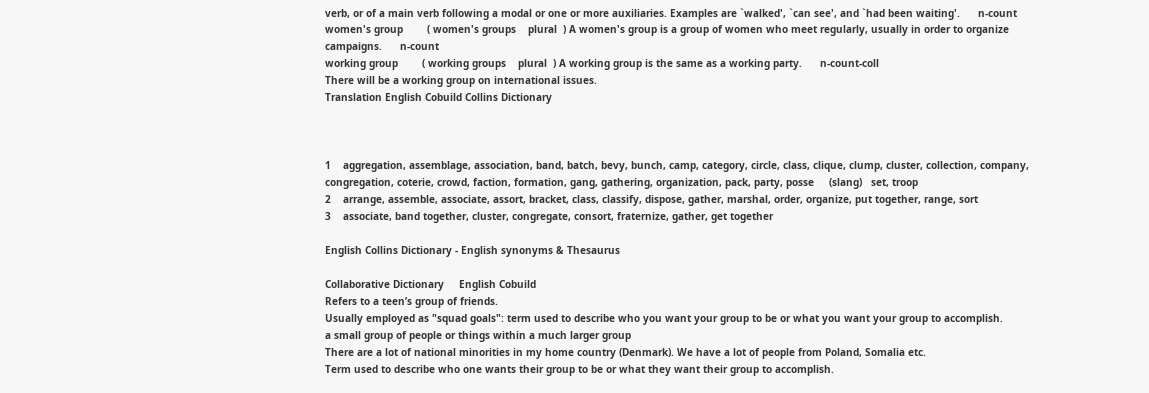verb, or of a main verb following a modal or one or more auxiliaries. Examples are `walked', `can see', and `had been waiting'.      n-count
women's group        ( women's groups    plural  ) A women's group is a group of women who meet regularly, usually in order to organize campaigns.      n-count
working group        ( working groups    plural  ) A working group is the same as a working party.      n-count-coll
There will be a working group on international issues.
Translation English Cobuild Collins Dictionary



1    aggregation, assemblage, association, band, batch, bevy, bunch, camp, category, circle, class, clique, clump, cluster, collection, company, congregation, coterie, crowd, faction, formation, gang, gathering, organization, pack, party, posse     (slang)   set, troop
2    arrange, assemble, associate, assort, bracket, class, classify, dispose, gather, marshal, order, organize, put together, range, sort
3    associate, band together, cluster, congregate, consort, fraternize, gather, get together

English Collins Dictionary - English synonyms & Thesaurus

Collaborative Dictionary     English Cobuild
Refers to a teen’s group of friends.
Usually employed as "squad goals": term used to describe who you want your group to be or what you want your group to accomplish.
a small group of people or things within a much larger group
There are a lot of national minorities in my home country (Denmark). We have a lot of people from Poland, Somalia etc.
Term used to describe who one wants their group to be or what they want their group to accomplish.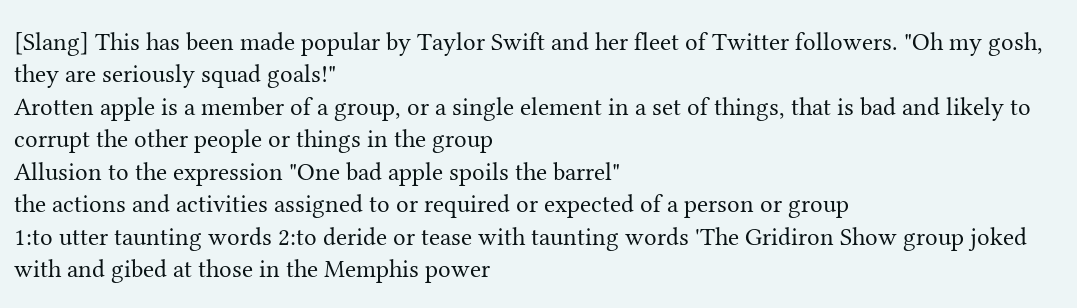[Slang] This has been made popular by Taylor Swift and her fleet of Twitter followers. "Oh my gosh, they are seriously squad goals!"
Arotten apple is a member of a group, or a single element in a set of things, that is bad and likely to corrupt the other people or things in the group
Allusion to the expression "One bad apple spoils the barrel"
the actions and activities assigned to or required or expected of a person or group
1:to utter taunting words 2:to deride or tease with taunting words 'The Gridiron Show group joked with and gibed at those in the Memphis power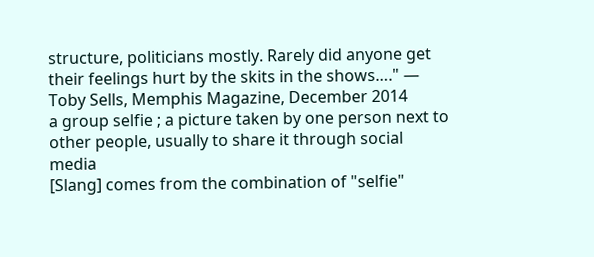structure, politicians mostly. Rarely did anyone get their feelings hurt by the skits in the shows…." — Toby Sells, Memphis Magazine, December 2014
a group selfie ; a picture taken by one person next to other people, usually to share it through social media
[Slang] comes from the combination of "selfie"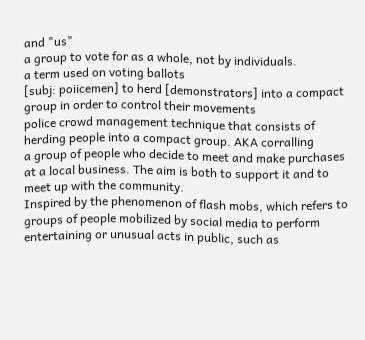and "us"
a group to vote for as a whole, not by individuals.
a term used on voting ballots
[subj: poiicemen] to herd [demonstrators] into a compact group in order to control their movements
police crowd management technique that consists of herding people into a compact group. AKA corralling
a group of people who decide to meet and make purchases at a local business. The aim is both to support it and to meet up with the community.
Inspired by the phenomenon of flash mobs, which refers to groups of people mobilized by social media to perform entertaining or unusual acts in public, such as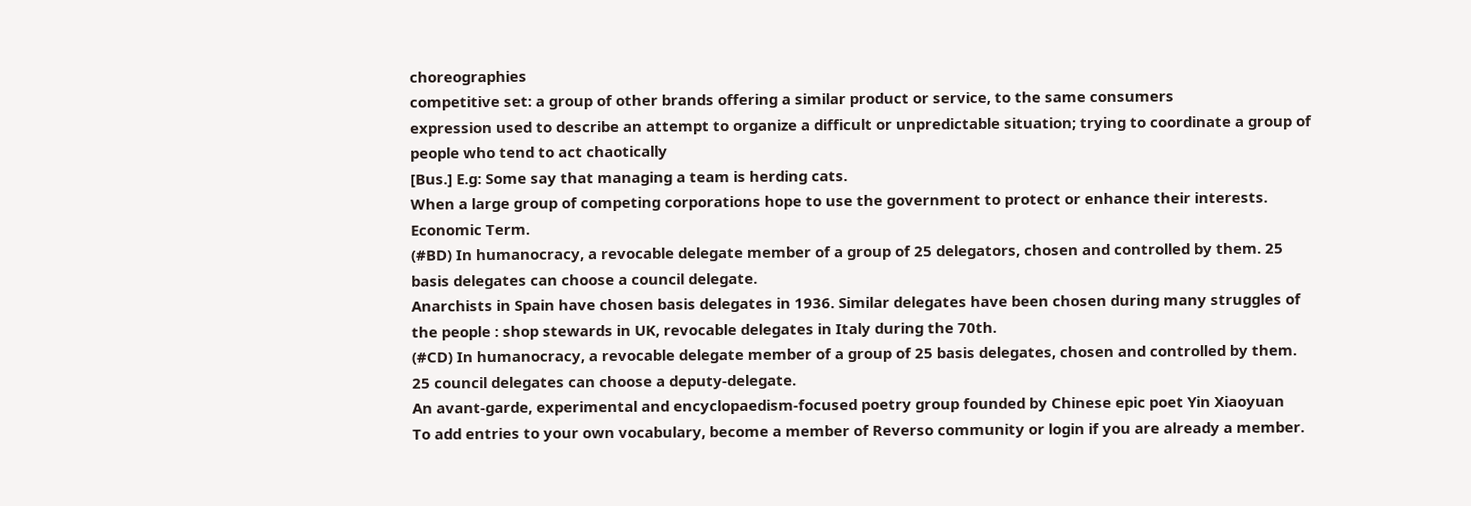choreographies
competitive set: a group of other brands offering a similar product or service, to the same consumers
expression used to describe an attempt to organize a difficult or unpredictable situation; trying to coordinate a group of people who tend to act chaotically
[Bus.] E.g: Some say that managing a team is herding cats.
When a large group of competing corporations hope to use the government to protect or enhance their interests.
Economic Term.
(#BD) In humanocracy, a revocable delegate member of a group of 25 delegators, chosen and controlled by them. 25 basis delegates can choose a council delegate.
Anarchists in Spain have chosen basis delegates in 1936. Similar delegates have been chosen during many struggles of the people : shop stewards in UK, revocable delegates in Italy during the 70th.
(#CD) In humanocracy, a revocable delegate member of a group of 25 basis delegates, chosen and controlled by them. 25 council delegates can choose a deputy-delegate.
An avant-garde, experimental and encyclopaedism-focused poetry group founded by Chinese epic poet Yin Xiaoyuan
To add entries to your own vocabulary, become a member of Reverso community or login if you are already a member.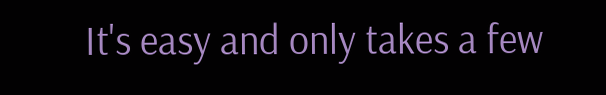It's easy and only takes a few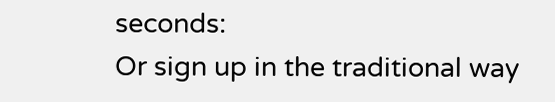seconds:
Or sign up in the traditional way